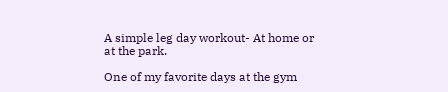A simple leg day workout- At home or at the park.

One of my favorite days at the gym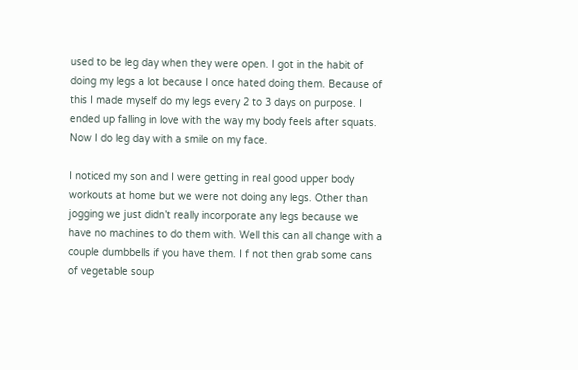used to be leg day when they were open. I got in the habit of doing my legs a lot because I once hated doing them. Because of this I made myself do my legs every 2 to 3 days on purpose. I ended up falling in love with the way my body feels after squats. Now I do leg day with a smile on my face.

I noticed my son and I were getting in real good upper body workouts at home but we were not doing any legs. Other than jogging we just didn’t really incorporate any legs because we have no machines to do them with. Well this can all change with a couple dumbbells if you have them. I f not then grab some cans of vegetable soup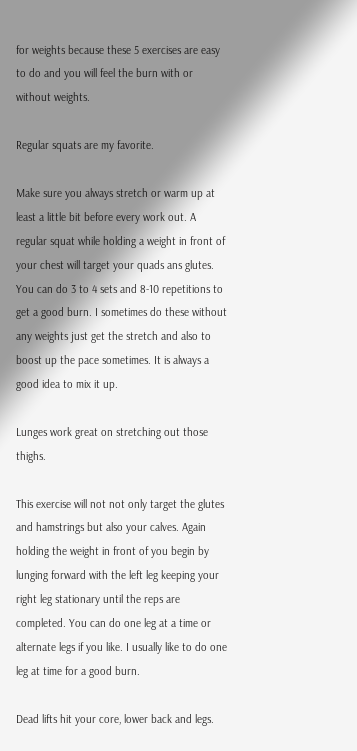for weights because these 5 exercises are easy to do and you will feel the burn with or without weights.

Regular squats are my favorite.

Make sure you always stretch or warm up at least a little bit before every work out. A regular squat while holding a weight in front of your chest will target your quads ans glutes. You can do 3 to 4 sets and 8-10 repetitions to get a good burn. I sometimes do these without any weights just get the stretch and also to boost up the pace sometimes. It is always a good idea to mix it up.

Lunges work great on stretching out those thighs.

This exercise will not not only target the glutes and hamstrings but also your calves. Again holding the weight in front of you begin by lunging forward with the left leg keeping your right leg stationary until the reps are completed. You can do one leg at a time or alternate legs if you like. I usually like to do one leg at time for a good burn.

Dead lifts hit your core, lower back and legs.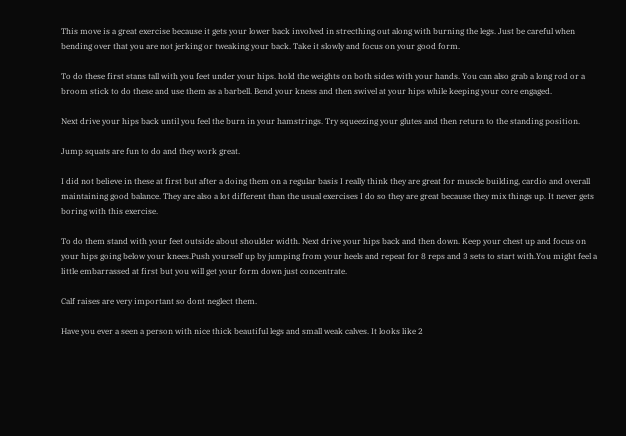This move is a great exercise because it gets your lower back involved in strecthing out along with burning the legs. Just be careful when bending over that you are not jerking or tweaking your back. Take it slowly and focus on your good form.

To do these first stans tall with you feet under your hips. hold the weights on both sides with your hands. You can also grab a long rod or a broom stick to do these and use them as a barbell. Bend your kness and then swivel at your hips while keeping your core engaged.

Next drive your hips back until you feel the burn in your hamstrings. Try squeezing your glutes and then return to the standing position.

Jump squats are fun to do and they work great.

I did not believe in these at first but after a doing them on a regular basis I really think they are great for muscle building, cardio and overall maintaining good balance. They are also a lot different than the usual exercises I do so they are great because they mix things up. It never gets boring with this exercise.

To do them stand with your feet outside about shoulder width. Next drive your hips back and then down. Keep your chest up and focus on your hips going below your knees.Push yourself up by jumping from your heels and repeat for 8 reps and 3 sets to start with.You might feel a little embarrassed at first but you will get your form down just concentrate.

Calf raises are very important so dont neglect them.

Have you ever a seen a person with nice thick beautiful legs and small weak calves. It looks like 2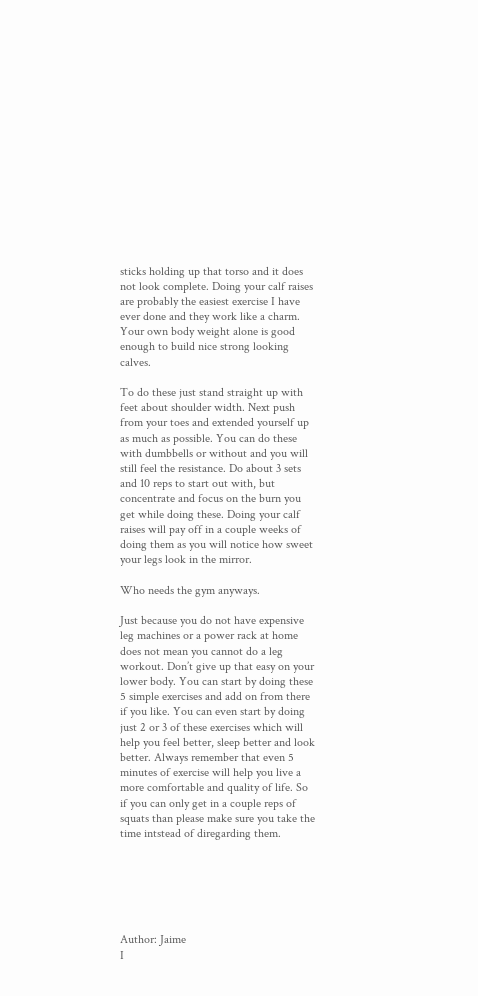sticks holding up that torso and it does not look complete. Doing your calf raises are probably the easiest exercise I have ever done and they work like a charm. Your own body weight alone is good enough to build nice strong looking calves.

To do these just stand straight up with feet about shoulder width. Next push from your toes and extended yourself up as much as possible. You can do these with dumbbells or without and you will still feel the resistance. Do about 3 sets and 10 reps to start out with, but concentrate and focus on the burn you get while doing these. Doing your calf raises will pay off in a couple weeks of doing them as you will notice how sweet your legs look in the mirror.

Who needs the gym anyways.

Just because you do not have expensive leg machines or a power rack at home does not mean you cannot do a leg workout. Don’t give up that easy on your lower body. You can start by doing these 5 simple exercises and add on from there if you like. You can even start by doing just 2 or 3 of these exercises which will help you feel better, sleep better and look better. Always remember that even 5 minutes of exercise will help you live a more comfortable and quality of life. So if you can only get in a couple reps of squats than please make sure you take the time intstead of diregarding them.






Author: Jaime
I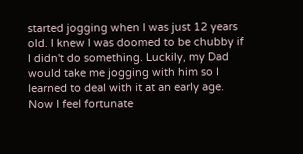started jogging when I was just 12 years old. I knew I was doomed to be chubby if I didn't do something. Luckily, my Dad would take me jogging with him so I learned to deal with it at an early age. Now I feel fortunate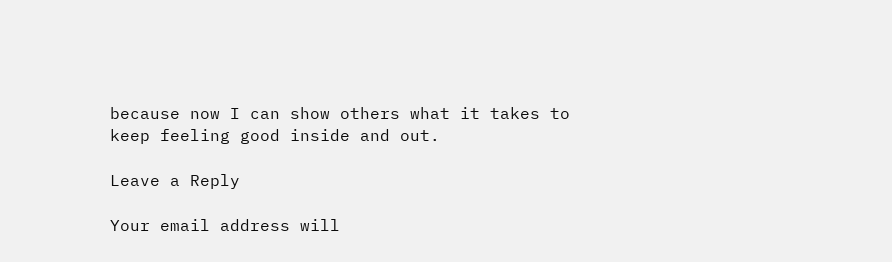because now I can show others what it takes to keep feeling good inside and out.

Leave a Reply

Your email address will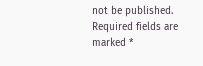not be published. Required fields are marked *